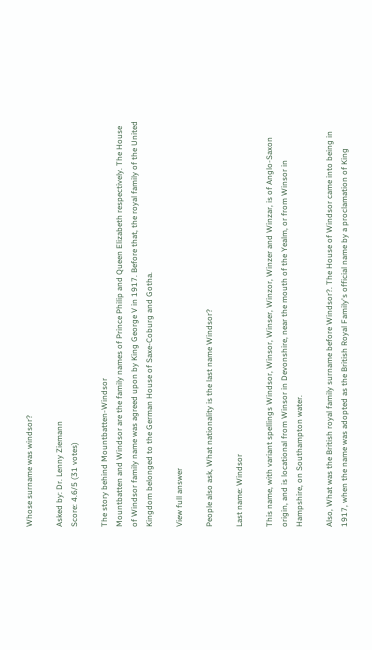Whose surname was windsor?

Asked by: Dr. Lenny Ziemann
Score: 4.6/5 (31 votes)

The story behind Mountbatten-Windsor
Mountbatten and Windsor are the family names of Prince Philip and Queen Elizabeth respectively. The House of Windsor family name was agreed upon by King George V in 1917. Before that, the royal family of the United Kingdom belonged to the German House of Saxe-Coburg and Gotha.

View full answer

People also ask, What nationality is the last name Windsor?

Last name: Windsor

This name, with variant spellings Windsor, Winsor, Winser, Winzor, Winzer and Winzar, is of Anglo-Saxon origin, and is locational from Winsor in Devonshire, near the mouth of the Yealm, or from Winsor in Hampshire, on Southampton water.

Also, What was the British royal family surname before Windsor?. The House of Windsor came into being in 1917, when the name was adopted as the British Royal Family's official name by a proclamation of King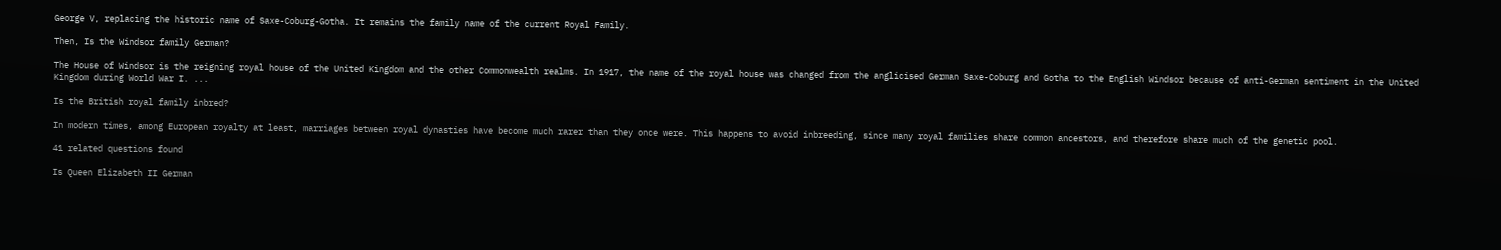George V, replacing the historic name of Saxe-Coburg-Gotha. It remains the family name of the current Royal Family.

Then, Is the Windsor family German?

The House of Windsor is the reigning royal house of the United Kingdom and the other Commonwealth realms. In 1917, the name of the royal house was changed from the anglicised German Saxe-Coburg and Gotha to the English Windsor because of anti-German sentiment in the United Kingdom during World War I. ...

Is the British royal family inbred?

In modern times, among European royalty at least, marriages between royal dynasties have become much rarer than they once were. This happens to avoid inbreeding, since many royal families share common ancestors, and therefore share much of the genetic pool.

41 related questions found

Is Queen Elizabeth II German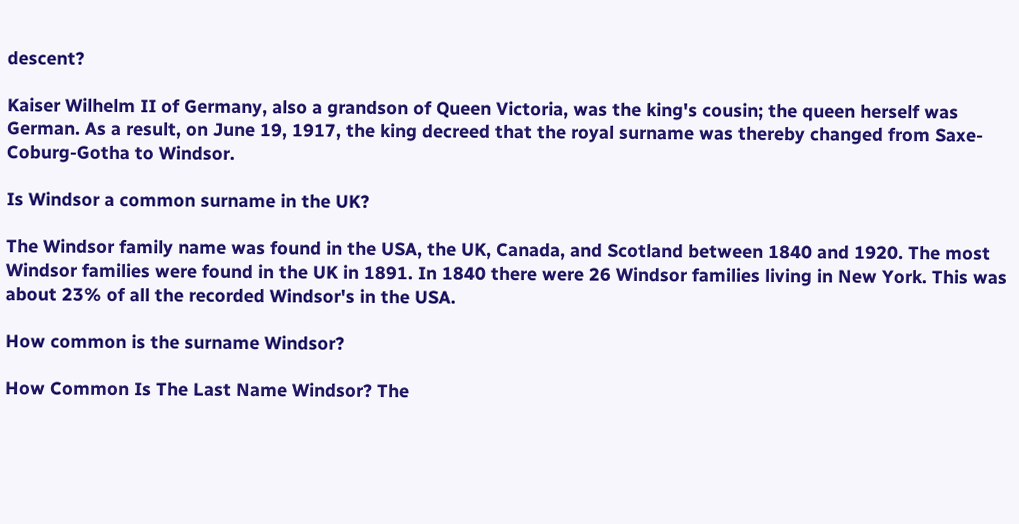descent?

Kaiser Wilhelm II of Germany, also a grandson of Queen Victoria, was the king's cousin; the queen herself was German. As a result, on June 19, 1917, the king decreed that the royal surname was thereby changed from Saxe-Coburg-Gotha to Windsor.

Is Windsor a common surname in the UK?

The Windsor family name was found in the USA, the UK, Canada, and Scotland between 1840 and 1920. The most Windsor families were found in the UK in 1891. In 1840 there were 26 Windsor families living in New York. This was about 23% of all the recorded Windsor's in the USA.

How common is the surname Windsor?

How Common Is The Last Name Windsor? The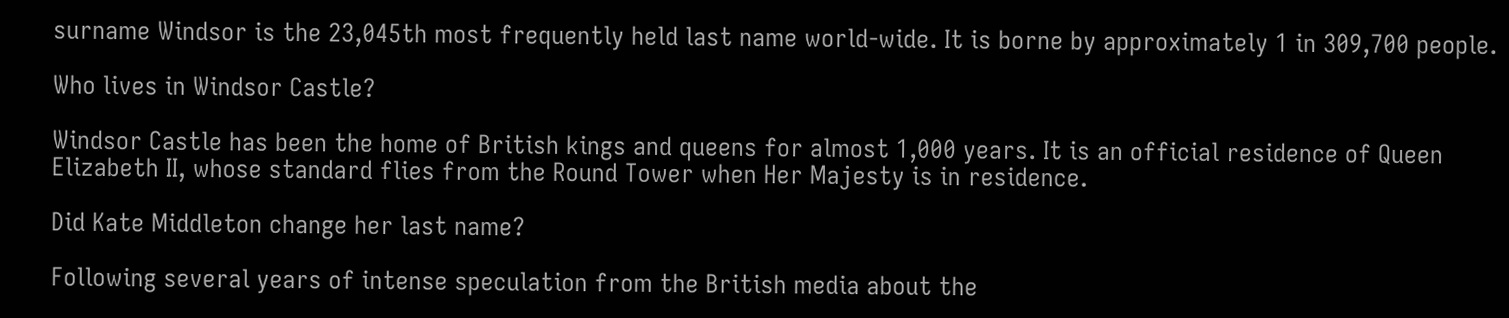surname Windsor is the 23,045th most frequently held last name world-wide. It is borne by approximately 1 in 309,700 people.

Who lives in Windsor Castle?

Windsor Castle has been the home of British kings and queens for almost 1,000 years. It is an official residence of Queen Elizabeth II, whose standard flies from the Round Tower when Her Majesty is in residence.

Did Kate Middleton change her last name?

Following several years of intense speculation from the British media about the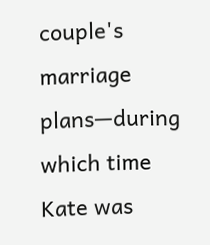couple's marriage plans—during which time Kate was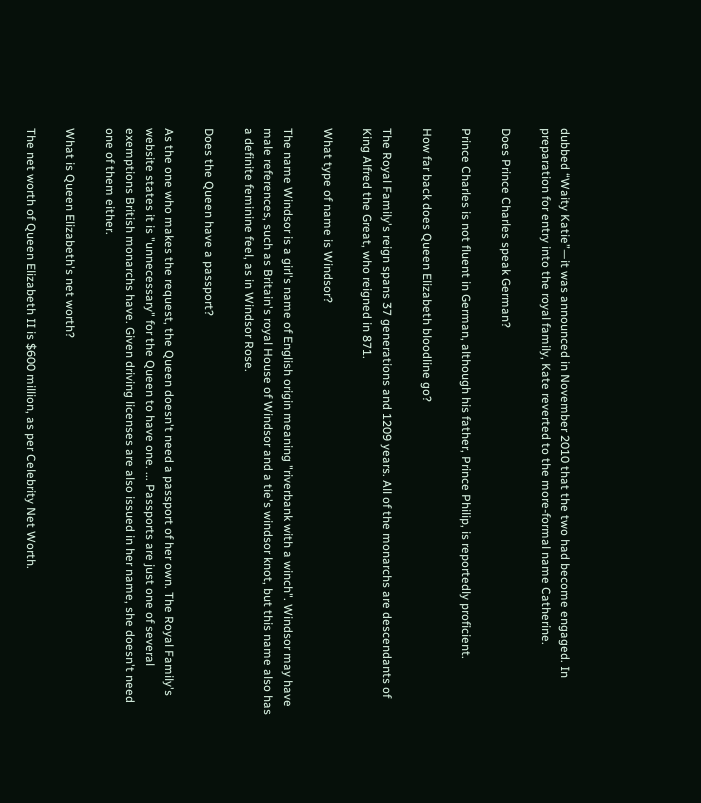dubbed “Waity Katie”—it was announced in November 2010 that the two had become engaged. In preparation for entry into the royal family, Kate reverted to the more-formal name Catherine.

Does Prince Charles speak German?

Prince Charles is not fluent in German, although his father, Prince Philip, is reportedly proficient.

How far back does Queen Elizabeth bloodline go?

The Royal Family's reign spans 37 generations and 1209 years. All of the monarchs are descendants of King Alfred the Great, who reigned in 871.

What type of name is Windsor?

The name Windsor is a girl's name of English origin meaning "riverbank with a winch". Windsor may have male references, such as Britain's royal House of Windsor and a tie's windsor knot, but this name also has a definite feminine feel, as in Windsor Rose.

Does the Queen have a passport?

As the one who makes the request, the Queen doesn't need a passport of her own. The Royal Family's website states it is "unnecessary" for the Queen to have one. ... Passports are just one of several exemptions British monarchs have. Given driving licenses are also issued in her name, she doesn't need one of them either.

What is Queen Elizabeth's net worth?

The net worth of Queen Elizabeth II is $600 million, as per Celebrity Net Worth.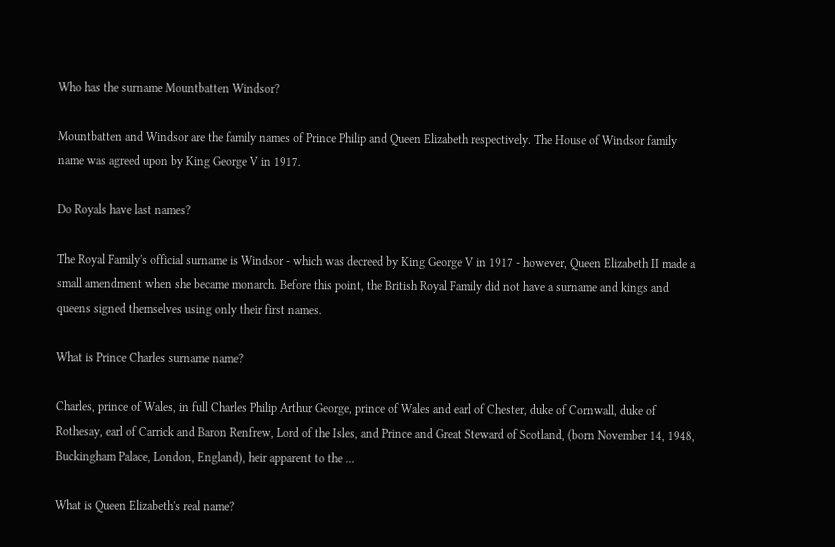Who has the surname Mountbatten Windsor?

Mountbatten and Windsor are the family names of Prince Philip and Queen Elizabeth respectively. The House of Windsor family name was agreed upon by King George V in 1917.

Do Royals have last names?

The Royal Family's official surname is Windsor - which was decreed by King George V in 1917 - however, Queen Elizabeth II made a small amendment when she became monarch. Before this point, the British Royal Family did not have a surname and kings and queens signed themselves using only their first names.

What is Prince Charles surname name?

Charles, prince of Wales, in full Charles Philip Arthur George, prince of Wales and earl of Chester, duke of Cornwall, duke of Rothesay, earl of Carrick and Baron Renfrew, Lord of the Isles, and Prince and Great Steward of Scotland, (born November 14, 1948, Buckingham Palace, London, England), heir apparent to the ...

What is Queen Elizabeth's real name?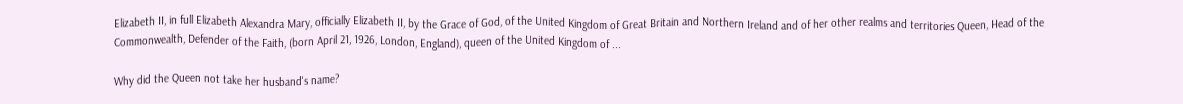Elizabeth II, in full Elizabeth Alexandra Mary, officially Elizabeth II, by the Grace of God, of the United Kingdom of Great Britain and Northern Ireland and of her other realms and territories Queen, Head of the Commonwealth, Defender of the Faith, (born April 21, 1926, London, England), queen of the United Kingdom of ...

Why did the Queen not take her husband's name?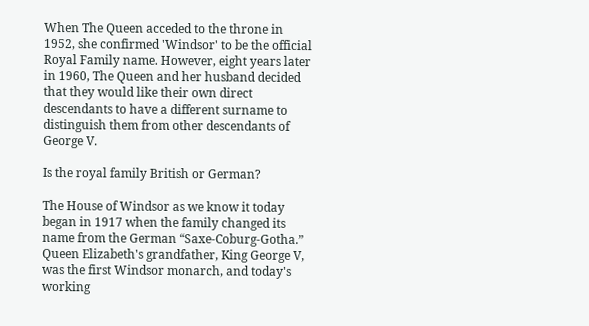When The Queen acceded to the throne in 1952, she confirmed 'Windsor' to be the official Royal Family name. However, eight years later in 1960, The Queen and her husband decided that they would like their own direct descendants to have a different surname to distinguish them from other descendants of George V.

Is the royal family British or German?

The House of Windsor as we know it today began in 1917 when the family changed its name from the German “Saxe-Coburg-Gotha.” Queen Elizabeth's grandfather, King George V, was the first Windsor monarch, and today's working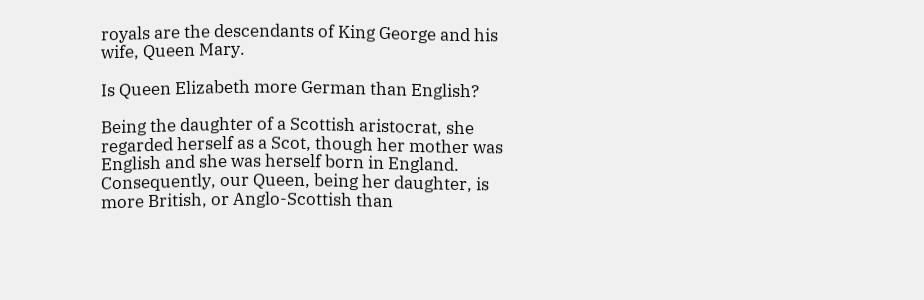royals are the descendants of King George and his wife, Queen Mary.

Is Queen Elizabeth more German than English?

Being the daughter of a Scottish aristocrat, she regarded herself as a Scot, though her mother was English and she was herself born in England. Consequently, our Queen, being her daughter, is more British, or Anglo-Scottish than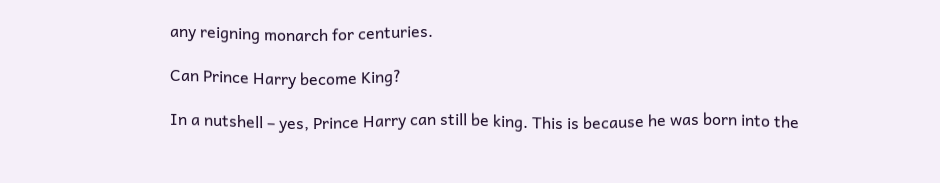any reigning monarch for centuries.

Can Prince Harry become King?

In a nutshell – yes, Prince Harry can still be king. This is because he was born into the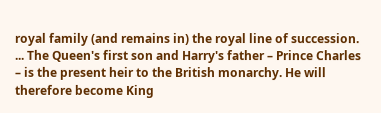royal family (and remains in) the royal line of succession. ... The Queen's first son and Harry's father – Prince Charles – is the present heir to the British monarchy. He will therefore become King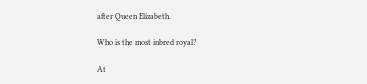after Queen Elizabeth.

Who is the most inbred royal?

At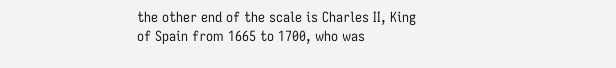the other end of the scale is Charles II, King of Spain from 1665 to 1700, who was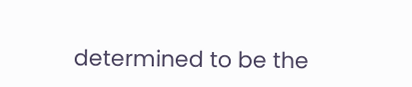determined to be the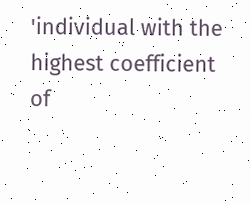'individual with the highest coefficient of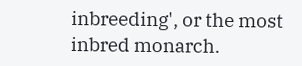inbreeding', or the most inbred monarch.